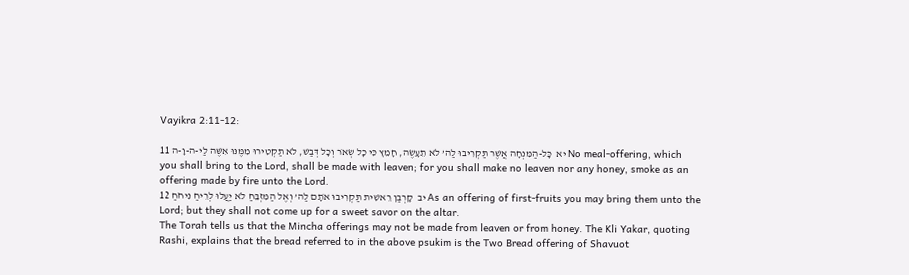Vayikra 2:11-12:

יא  כָּל-הַמִּנְחָה אֲשֶׁר תַּקְרִיבוּ לַה’ לֹא תֵעָשֶׂה, חָמֵץ כִּי כָל שְׂאֹר וְכָל דְּבַשׁ, לֹא תַקְטִירוּ מִמֶּנּוּ אִשֶּׁה לַי-ה-וָ-ה 11 No meal-offering, which you shall bring to the Lord, shall be made with leaven; for you shall make no leaven nor any honey, smoke as an offering made by fire unto the Lord.
יב  קָרְבַּן רֵאשִׁית תַּקְרִיבוּ אֹתָם לַה’ וְאֶל הַמִּזְבֵּחַ לֹא יַעֲלוּ לְרֵיחַ נִיחֹחַ 12 As an offering of first-fruits you may bring them unto the Lord; but they shall not come up for a sweet savor on the altar.
The Torah tells us that the Mincha offerings may not be made from leaven or from honey. The Kli Yakar, quoting Rashi, explains that the bread referred to in the above psukim is the Two Bread offering of Shavuot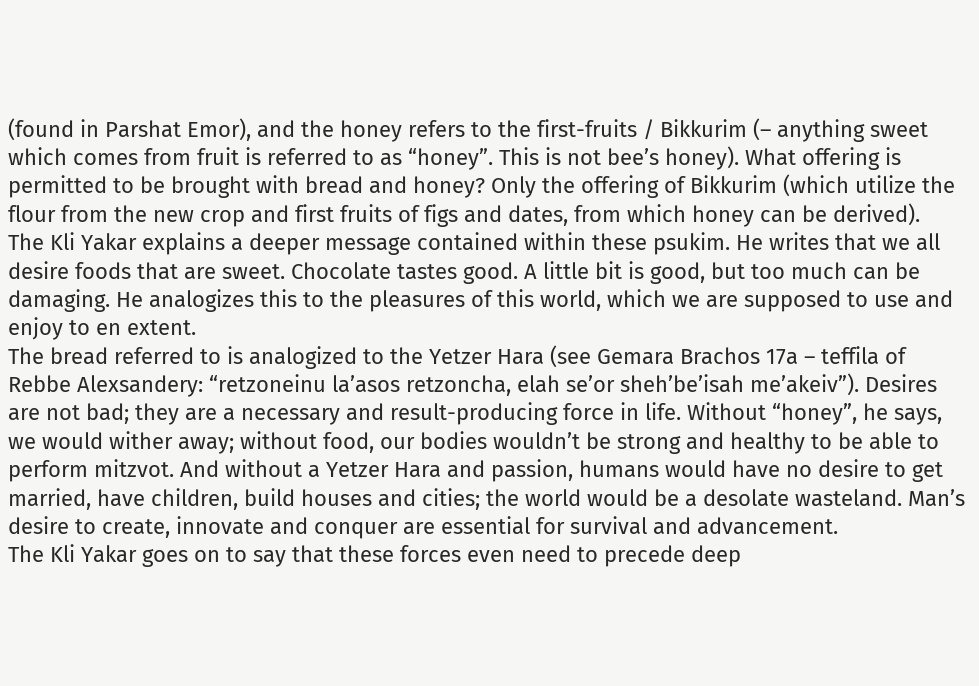(found in Parshat Emor), and the honey refers to the first-fruits / Bikkurim (– anything sweet which comes from fruit is referred to as “honey”. This is not bee’s honey). What offering is permitted to be brought with bread and honey? Only the offering of Bikkurim (which utilize the flour from the new crop and first fruits of figs and dates, from which honey can be derived).
The Kli Yakar explains a deeper message contained within these psukim. He writes that we all desire foods that are sweet. Chocolate tastes good. A little bit is good, but too much can be damaging. He analogizes this to the pleasures of this world, which we are supposed to use and enjoy to en extent.
The bread referred to is analogized to the Yetzer Hara (see Gemara Brachos 17a – teffila of Rebbe Alexsandery: “retzoneinu la’asos retzoncha, elah se’or sheh’be’isah me’akeiv”). Desires are not bad; they are a necessary and result-producing force in life. Without “honey”, he says, we would wither away; without food, our bodies wouldn’t be strong and healthy to be able to perform mitzvot. And without a Yetzer Hara and passion, humans would have no desire to get married, have children, build houses and cities; the world would be a desolate wasteland. Man’s desire to create, innovate and conquer are essential for survival and advancement.
The Kli Yakar goes on to say that these forces even need to precede deep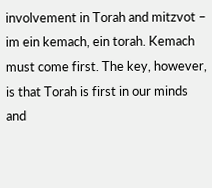involvement in Torah and mitzvot – im ein kemach, ein torah. Kemach must come first. The key, however, is that Torah is first in our minds and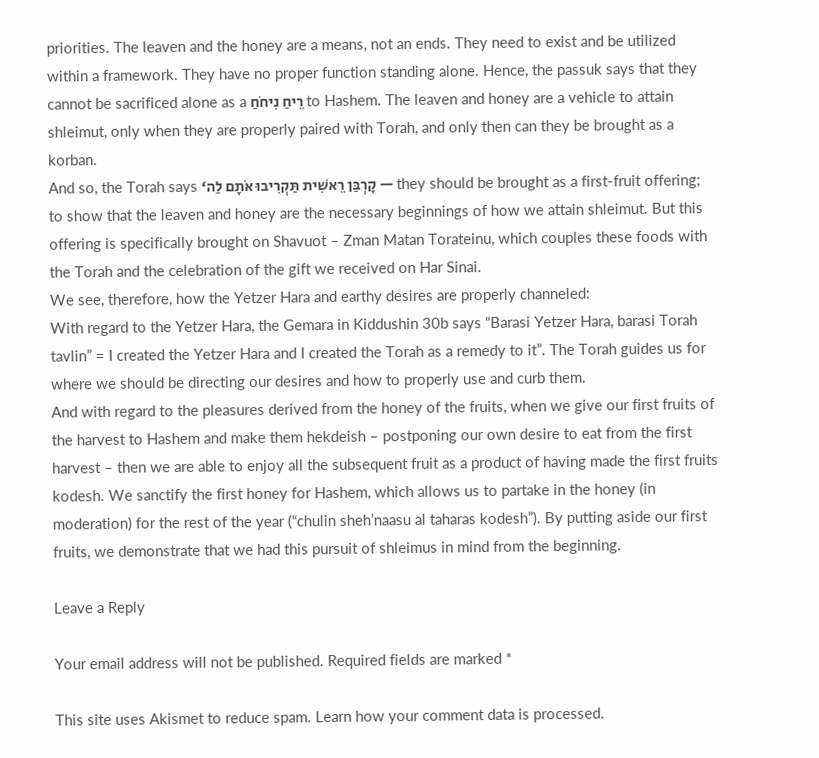priorities. The leaven and the honey are a means, not an ends. They need to exist and be utilized within a framework. They have no proper function standing alone. Hence, the passuk says that they cannot be sacrificed alone as a רֵיחַ נִיחֹחַ to Hashem. The leaven and honey are a vehicle to attain shleimut, only when they are properly paired with Torah, and only then can they be brought as a korban.
And so, the Torah says ‘קָרְבַּן רֵאשִׁית תַּקְרִיבוּ אֹתָם לַה — they should be brought as a first-fruit offering; to show that the leaven and honey are the necessary beginnings of how we attain shleimut. But this offering is specifically brought on Shavuot – Zman Matan Torateinu, which couples these foods with the Torah and the celebration of the gift we received on Har Sinai.
We see, therefore, how the Yetzer Hara and earthy desires are properly channeled:
With regard to the Yetzer Hara, the Gemara in Kiddushin 30b says “Barasi Yetzer Hara, barasi Torah tavlin” = I created the Yetzer Hara and I created the Torah as a remedy to it”. The Torah guides us for where we should be directing our desires and how to properly use and curb them.
And with regard to the pleasures derived from the honey of the fruits, when we give our first fruits of the harvest to Hashem and make them hekdeish – postponing our own desire to eat from the first harvest – then we are able to enjoy all the subsequent fruit as a product of having made the first fruits kodesh. We sanctify the first honey for Hashem, which allows us to partake in the honey (in moderation) for the rest of the year (“chulin sheh’naasu al taharas kodesh”). By putting aside our first fruits, we demonstrate that we had this pursuit of shleimus in mind from the beginning.

Leave a Reply

Your email address will not be published. Required fields are marked *

This site uses Akismet to reduce spam. Learn how your comment data is processed.